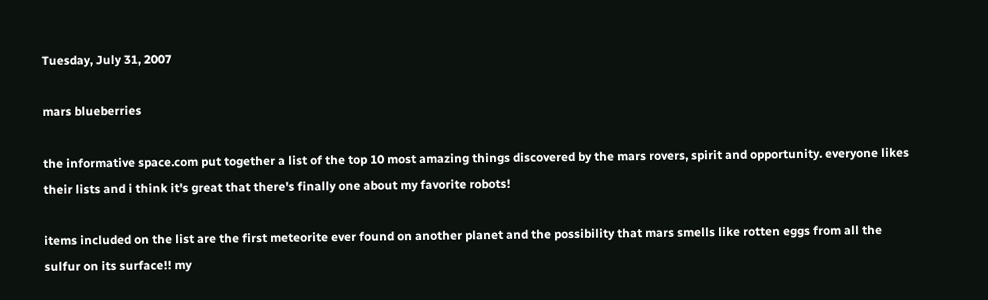Tuesday, July 31, 2007

mars blueberries

the informative space.com put together a list of the top 10 most amazing things discovered by the mars rovers, spirit and opportunity. everyone likes their lists and i think it's great that there's finally one about my favorite robots!

items included on the list are the first meteorite ever found on another planet and the possibility that mars smells like rotten eggs from all the sulfur on its surface!! my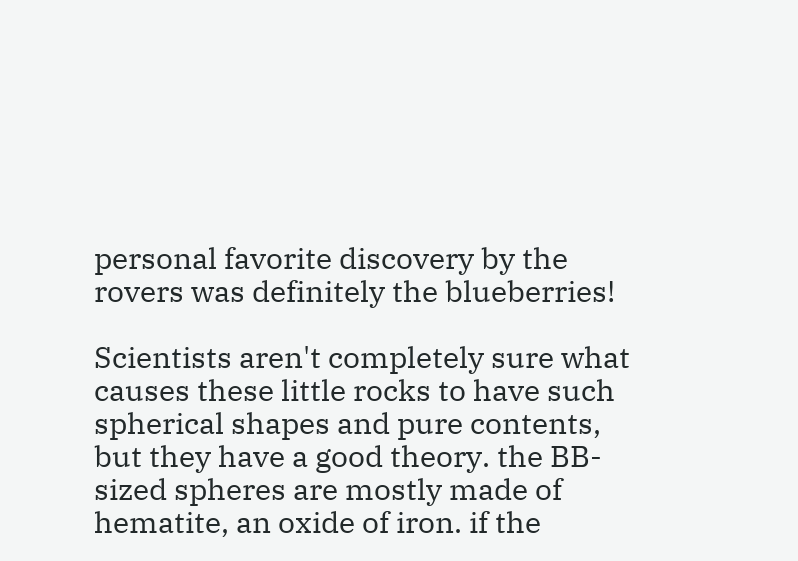personal favorite discovery by the rovers was definitely the blueberries!

Scientists aren't completely sure what causes these little rocks to have such spherical shapes and pure contents, but they have a good theory. the BB-sized spheres are mostly made of hematite, an oxide of iron. if the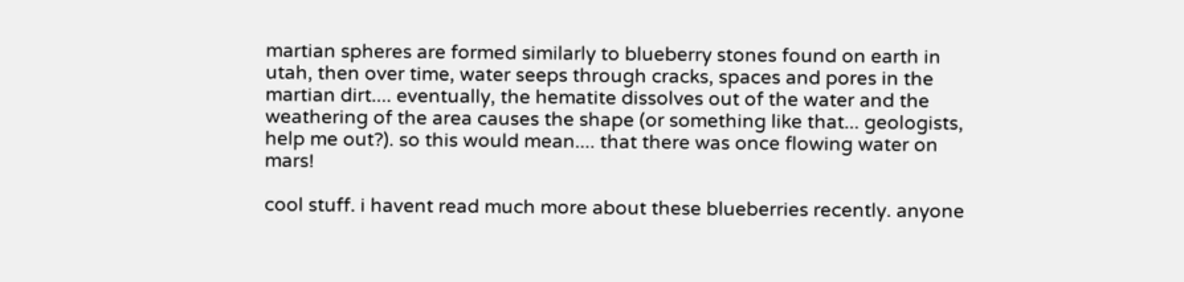martian spheres are formed similarly to blueberry stones found on earth in utah, then over time, water seeps through cracks, spaces and pores in the martian dirt.... eventually, the hematite dissolves out of the water and the weathering of the area causes the shape (or something like that... geologists, help me out?). so this would mean.... that there was once flowing water on mars!

cool stuff. i havent read much more about these blueberries recently. anyone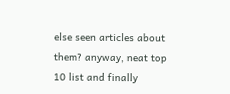else seen articles about them? anyway, neat top 10 list and finally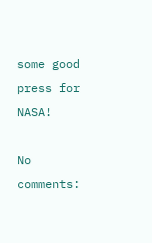some good press for NASA!

No comments: